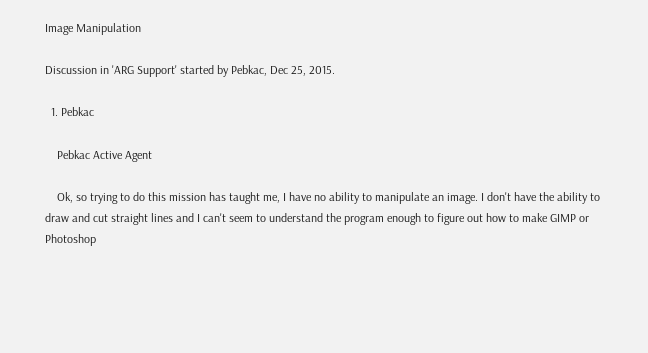Image Manipulation

Discussion in 'ARG Support' started by Pebkac, Dec 25, 2015.

  1. Pebkac

    Pebkac Active Agent

    Ok, so trying to do this mission has taught me, I have no ability to manipulate an image. I don't have the ability to draw and cut straight lines and I can't seem to understand the program enough to figure out how to make GIMP or Photoshop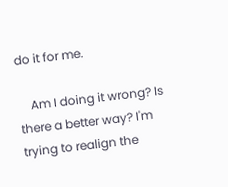do it for me.

    Am I doing it wrong? Is there a better way? I'm trying to realign the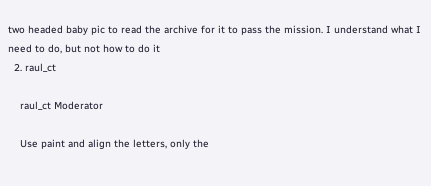two headed baby pic to read the archive for it to pass the mission. I understand what I need to do, but not how to do it
  2. raul_ct

    raul_ct Moderator

    Use paint and align the letters, only the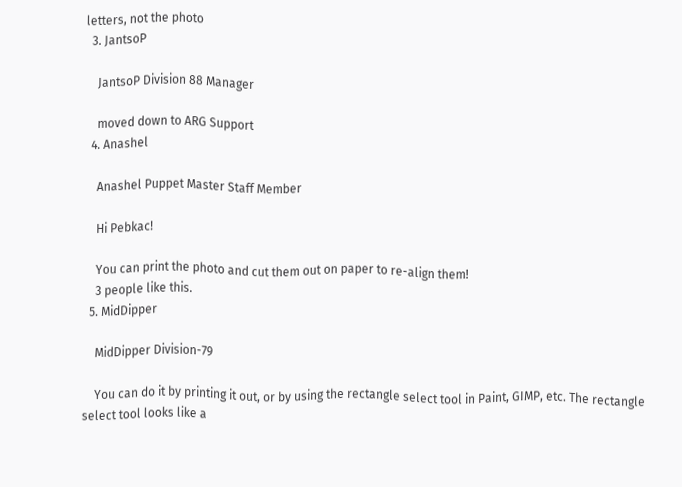letters, not the photo
  3. JantsoP

    JantsoP Division 88 Manager

    moved down to ARG Support
  4. Anashel

    Anashel Puppet Master Staff Member

    Hi Pebkac!

    You can print the photo and cut them out on paper to re-align them!
    3 people like this.
  5. MidDipper

    MidDipper Division-79

    You can do it by printing it out, or by using the rectangle select tool in Paint, GIMP, etc. The rectangle select tool looks like a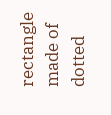rectangle made of dotted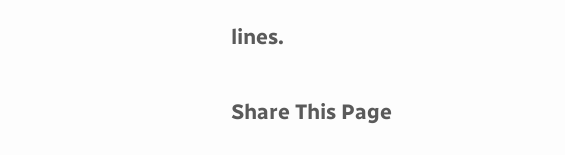lines.

Share This Page